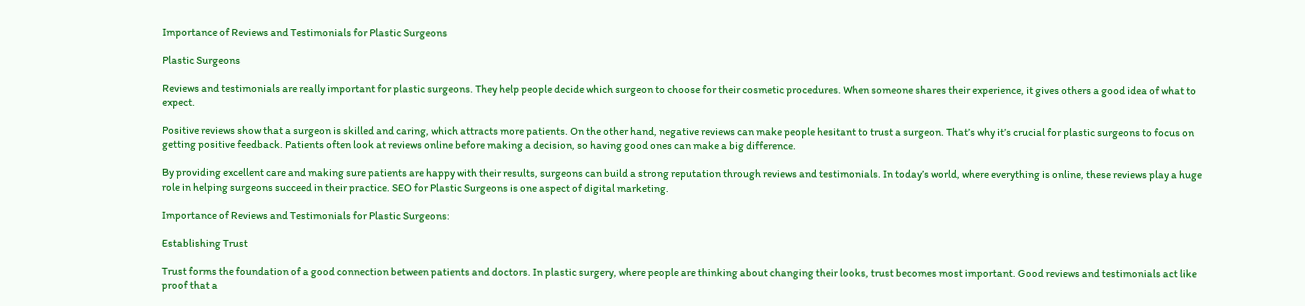Importance of Reviews and Testimonials for Plastic Surgeons

Plastic Surgeons

Reviews and testimonials are really important for plastic surgeons. They help people decide which surgeon to choose for their cosmetic procedures. When someone shares their experience, it gives others a good idea of what to expect.

Positive reviews show that a surgeon is skilled and caring, which attracts more patients. On the other hand, negative reviews can make people hesitant to trust a surgeon. That’s why it’s crucial for plastic surgeons to focus on getting positive feedback. Patients often look at reviews online before making a decision, so having good ones can make a big difference.

By providing excellent care and making sure patients are happy with their results, surgeons can build a strong reputation through reviews and testimonials. In today’s world, where everything is online, these reviews play a huge role in helping surgeons succeed in their practice. SEO for Plastic Surgeons is one aspect of digital marketing.

Importance of Reviews and Testimonials for Plastic Surgeons:

Establishing Trust

Trust forms the foundation of a good connection between patients and doctors. In plastic surgery, where people are thinking about changing their looks, trust becomes most important. Good reviews and testimonials act like proof that a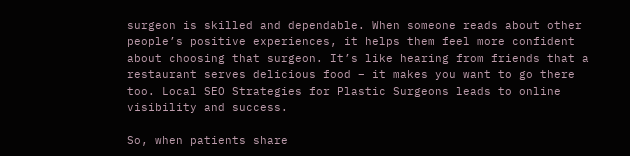surgeon is skilled and dependable. When someone reads about other people’s positive experiences, it helps them feel more confident about choosing that surgeon. It’s like hearing from friends that a restaurant serves delicious food – it makes you want to go there too. Local SEO Strategies for Plastic Surgeons leads to online visibility and success.

So, when patients share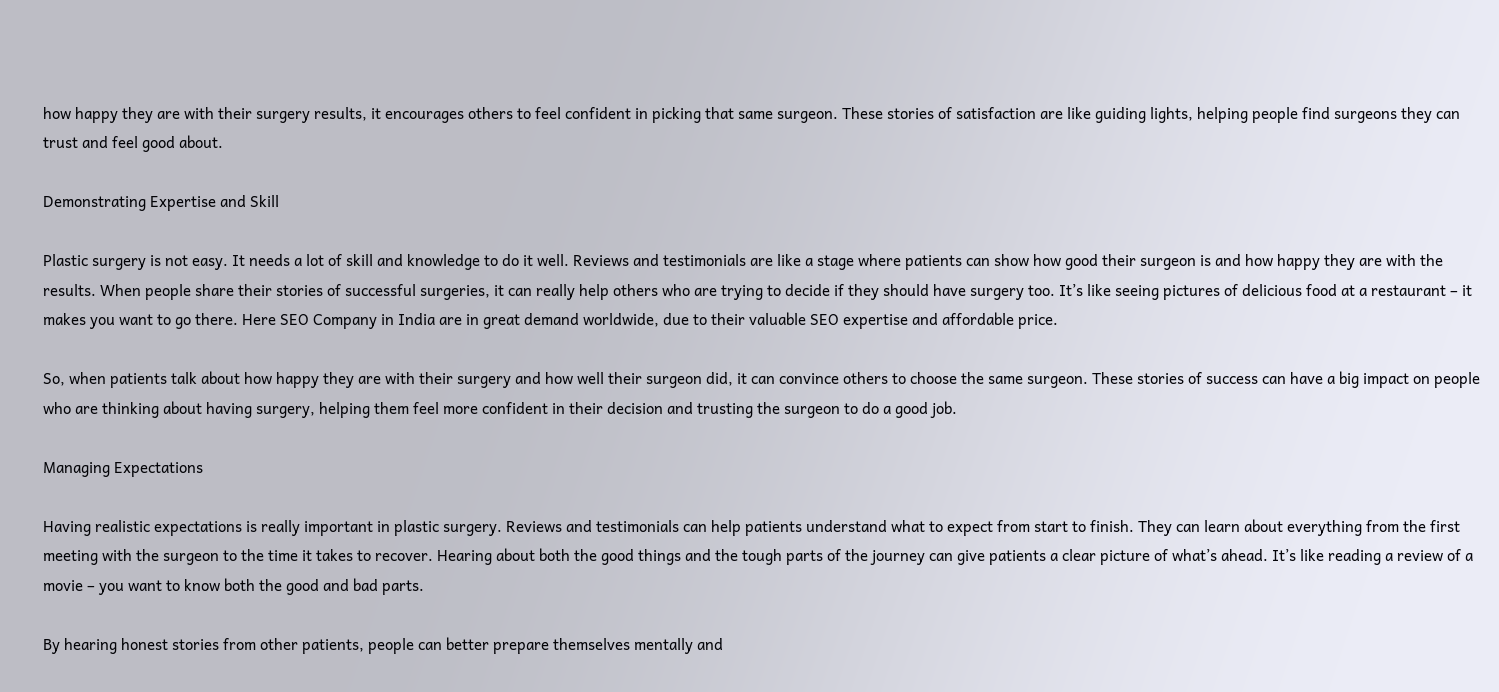how happy they are with their surgery results, it encourages others to feel confident in picking that same surgeon. These stories of satisfaction are like guiding lights, helping people find surgeons they can trust and feel good about.

Demonstrating Expertise and Skill

Plastic surgery is not easy. It needs a lot of skill and knowledge to do it well. Reviews and testimonials are like a stage where patients can show how good their surgeon is and how happy they are with the results. When people share their stories of successful surgeries, it can really help others who are trying to decide if they should have surgery too. It’s like seeing pictures of delicious food at a restaurant – it makes you want to go there. Here SEO Company in India are in great demand worldwide, due to their valuable SEO expertise and affordable price.

So, when patients talk about how happy they are with their surgery and how well their surgeon did, it can convince others to choose the same surgeon. These stories of success can have a big impact on people who are thinking about having surgery, helping them feel more confident in their decision and trusting the surgeon to do a good job.

Managing Expectations

Having realistic expectations is really important in plastic surgery. Reviews and testimonials can help patients understand what to expect from start to finish. They can learn about everything from the first meeting with the surgeon to the time it takes to recover. Hearing about both the good things and the tough parts of the journey can give patients a clear picture of what’s ahead. It’s like reading a review of a movie – you want to know both the good and bad parts.

By hearing honest stories from other patients, people can better prepare themselves mentally and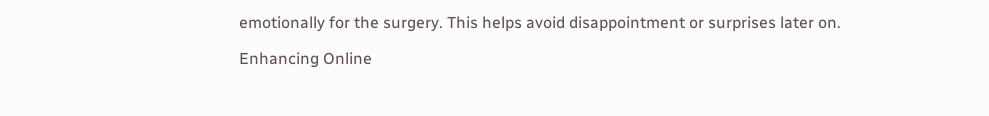emotionally for the surgery. This helps avoid disappointment or surprises later on.

Enhancing Online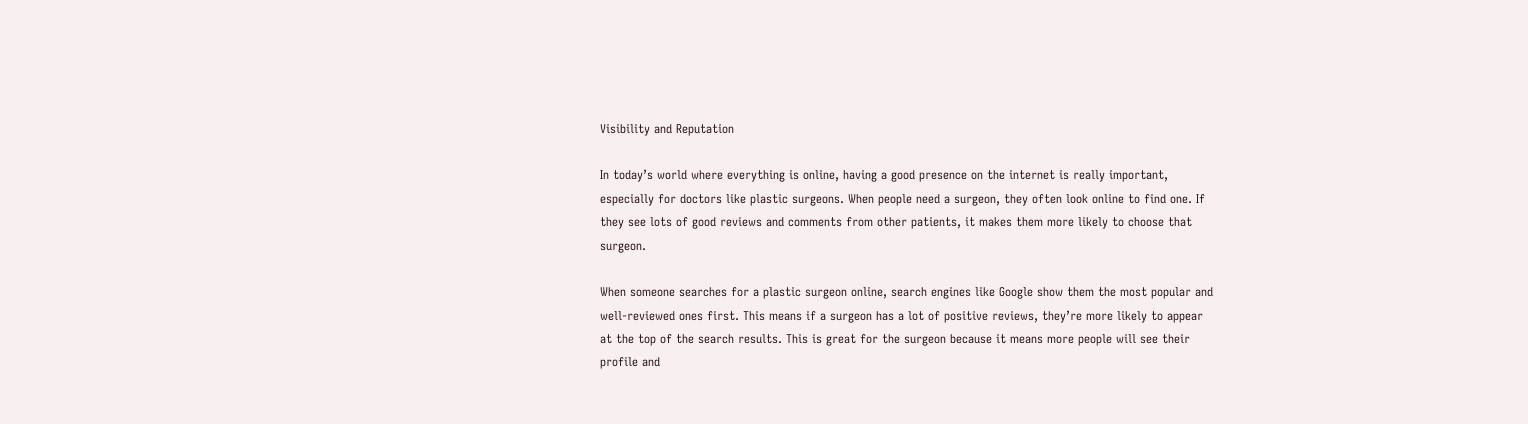Visibility and Reputation

In today’s world where everything is online, having a good presence on the internet is really important, especially for doctors like plastic surgeons. When people need a surgeon, they often look online to find one. If they see lots of good reviews and comments from other patients, it makes them more likely to choose that surgeon.

When someone searches for a plastic surgeon online, search engines like Google show them the most popular and well-reviewed ones first. This means if a surgeon has a lot of positive reviews, they’re more likely to appear at the top of the search results. This is great for the surgeon because it means more people will see their profile and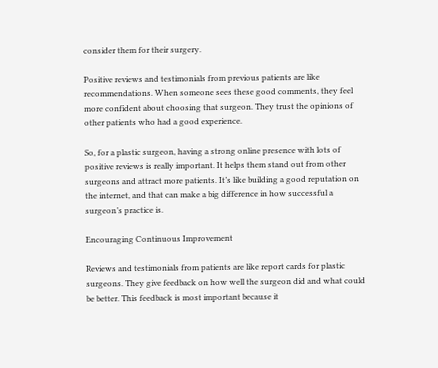consider them for their surgery.

Positive reviews and testimonials from previous patients are like recommendations. When someone sees these good comments, they feel more confident about choosing that surgeon. They trust the opinions of other patients who had a good experience.

So, for a plastic surgeon, having a strong online presence with lots of positive reviews is really important. It helps them stand out from other surgeons and attract more patients. It’s like building a good reputation on the internet, and that can make a big difference in how successful a surgeon’s practice is.

Encouraging Continuous Improvement

Reviews and testimonials from patients are like report cards for plastic surgeons. They give feedback on how well the surgeon did and what could be better. This feedback is most important because it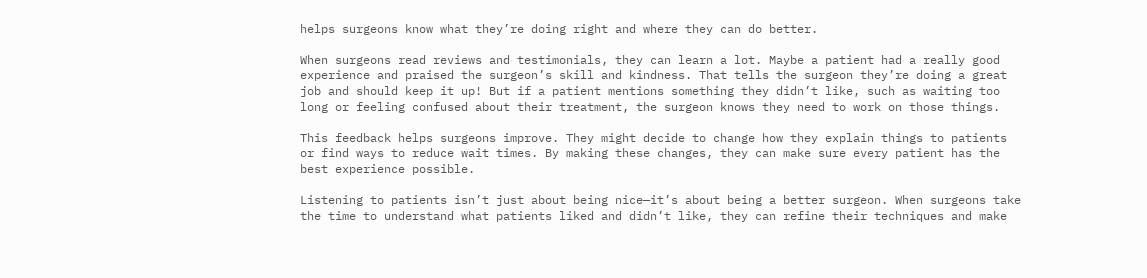helps surgeons know what they’re doing right and where they can do better.

When surgeons read reviews and testimonials, they can learn a lot. Maybe a patient had a really good experience and praised the surgeon’s skill and kindness. That tells the surgeon they’re doing a great job and should keep it up! But if a patient mentions something they didn’t like, such as waiting too long or feeling confused about their treatment, the surgeon knows they need to work on those things.

This feedback helps surgeons improve. They might decide to change how they explain things to patients or find ways to reduce wait times. By making these changes, they can make sure every patient has the best experience possible.

Listening to patients isn’t just about being nice—it’s about being a better surgeon. When surgeons take the time to understand what patients liked and didn’t like, they can refine their techniques and make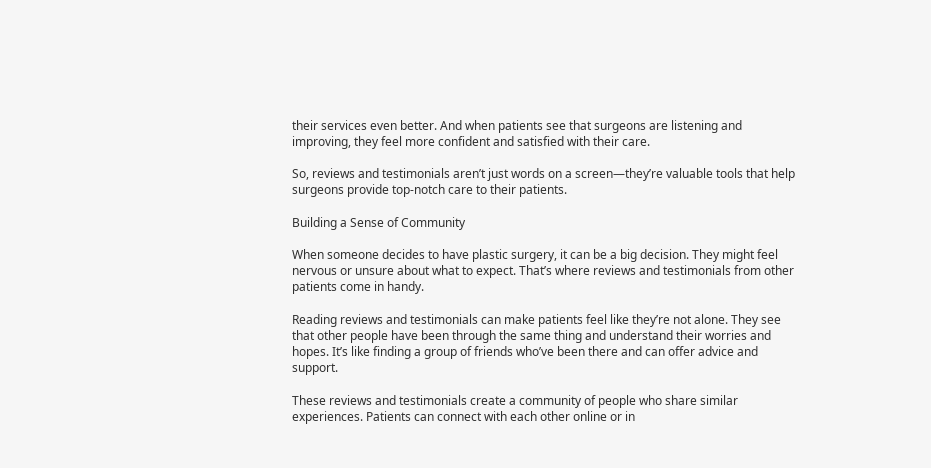their services even better. And when patients see that surgeons are listening and improving, they feel more confident and satisfied with their care.

So, reviews and testimonials aren’t just words on a screen—they’re valuable tools that help surgeons provide top-notch care to their patients.

Building a Sense of Community

When someone decides to have plastic surgery, it can be a big decision. They might feel nervous or unsure about what to expect. That’s where reviews and testimonials from other patients come in handy.

Reading reviews and testimonials can make patients feel like they’re not alone. They see that other people have been through the same thing and understand their worries and hopes. It’s like finding a group of friends who’ve been there and can offer advice and support.

These reviews and testimonials create a community of people who share similar experiences. Patients can connect with each other online or in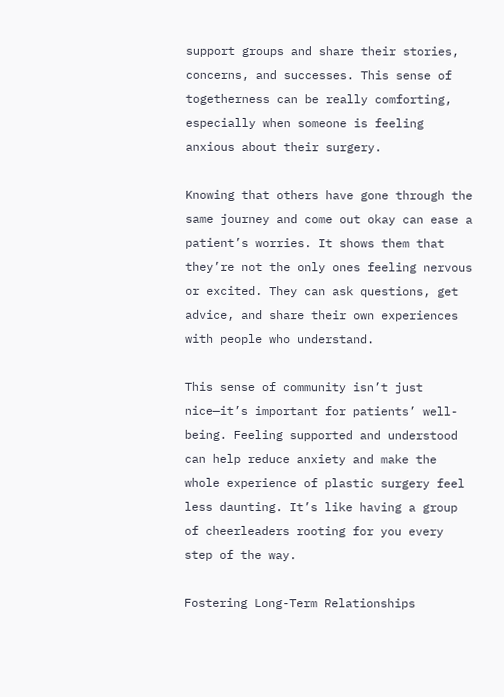support groups and share their stories, concerns, and successes. This sense of togetherness can be really comforting, especially when someone is feeling anxious about their surgery.

Knowing that others have gone through the same journey and come out okay can ease a patient’s worries. It shows them that they’re not the only ones feeling nervous or excited. They can ask questions, get advice, and share their own experiences with people who understand.

This sense of community isn’t just nice—it’s important for patients’ well-being. Feeling supported and understood can help reduce anxiety and make the whole experience of plastic surgery feel less daunting. It’s like having a group of cheerleaders rooting for you every step of the way.

Fostering Long-Term Relationships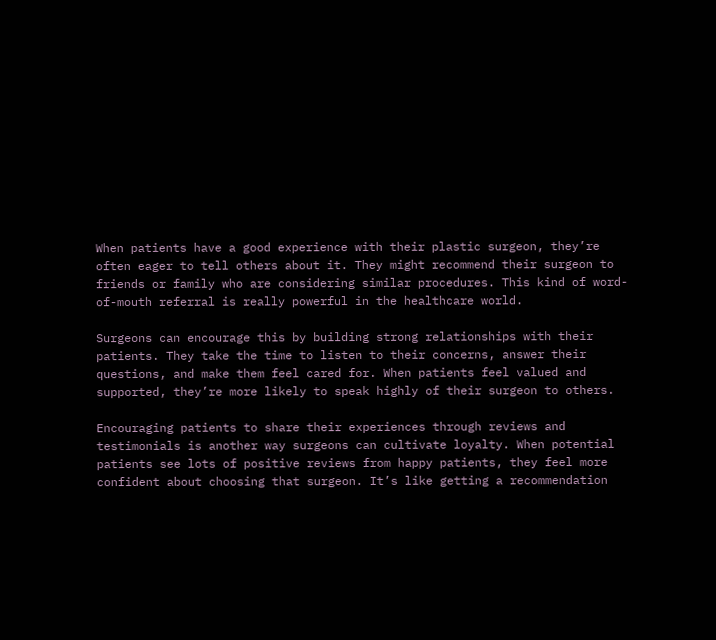When patients have a good experience with their plastic surgeon, they’re often eager to tell others about it. They might recommend their surgeon to friends or family who are considering similar procedures. This kind of word-of-mouth referral is really powerful in the healthcare world.

Surgeons can encourage this by building strong relationships with their patients. They take the time to listen to their concerns, answer their questions, and make them feel cared for. When patients feel valued and supported, they’re more likely to speak highly of their surgeon to others.

Encouraging patients to share their experiences through reviews and testimonials is another way surgeons can cultivate loyalty. When potential patients see lots of positive reviews from happy patients, they feel more confident about choosing that surgeon. It’s like getting a recommendation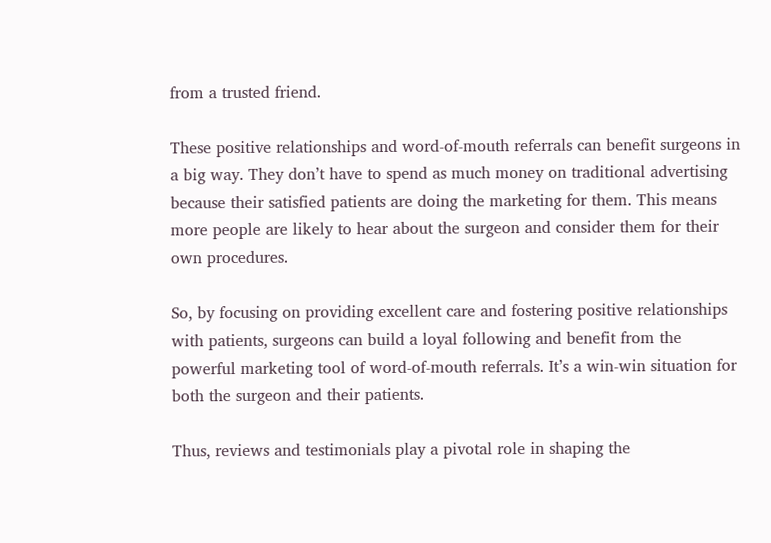from a trusted friend.

These positive relationships and word-of-mouth referrals can benefit surgeons in a big way. They don’t have to spend as much money on traditional advertising because their satisfied patients are doing the marketing for them. This means more people are likely to hear about the surgeon and consider them for their own procedures.

So, by focusing on providing excellent care and fostering positive relationships with patients, surgeons can build a loyal following and benefit from the powerful marketing tool of word-of-mouth referrals. It’s a win-win situation for both the surgeon and their patients.

Thus, reviews and testimonials play a pivotal role in shaping the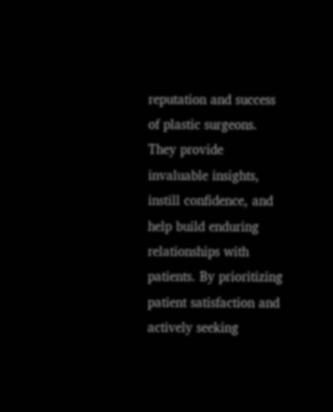reputation and success of plastic surgeons. They provide invaluable insights, instill confidence, and help build enduring relationships with patients. By prioritizing patient satisfaction and actively seeking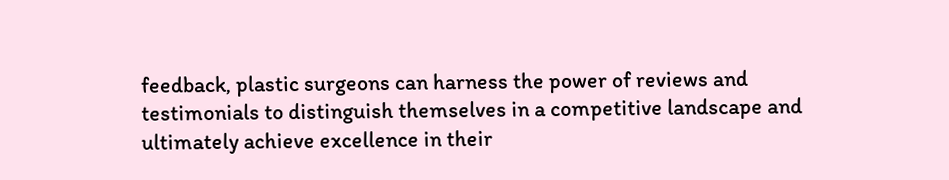feedback, plastic surgeons can harness the power of reviews and testimonials to distinguish themselves in a competitive landscape and ultimately achieve excellence in their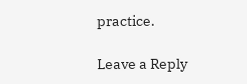practice.

Leave a Reply